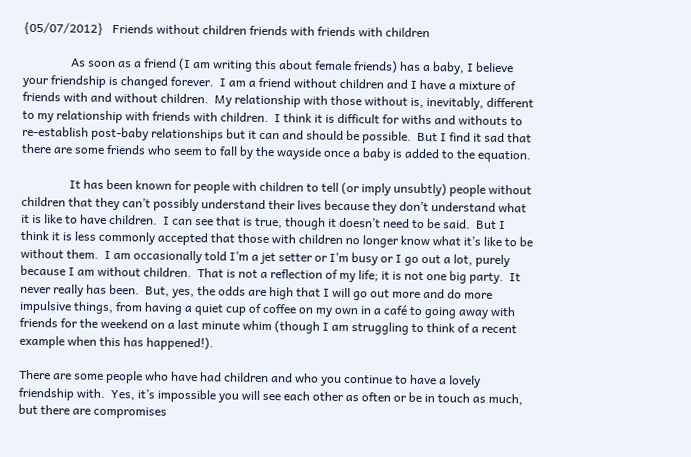{05/07/2012}   Friends without children friends with friends with children

                As soon as a friend (I am writing this about female friends) has a baby, I believe your friendship is changed forever.  I am a friend without children and I have a mixture of friends with and without children.  My relationship with those without is, inevitably, different to my relationship with friends with children.  I think it is difficult for withs and withouts to re-establish post-baby relationships but it can and should be possible.  But I find it sad that there are some friends who seem to fall by the wayside once a baby is added to the equation.

                It has been known for people with children to tell (or imply unsubtly) people without children that they can’t possibly understand their lives because they don’t understand what it is like to have children.  I can see that is true, though it doesn’t need to be said.  But I think it is less commonly accepted that those with children no longer know what it’s like to be without them.  I am occasionally told I’m a jet setter or I’m busy or I go out a lot, purely because I am without children.  That is not a reflection of my life; it is not one big party.  It never really has been.  But, yes, the odds are high that I will go out more and do more impulsive things, from having a quiet cup of coffee on my own in a café to going away with friends for the weekend on a last minute whim (though I am struggling to think of a recent example when this has happened!).

There are some people who have had children and who you continue to have a lovely friendship with.  Yes, it’s impossible you will see each other as often or be in touch as much, but there are compromises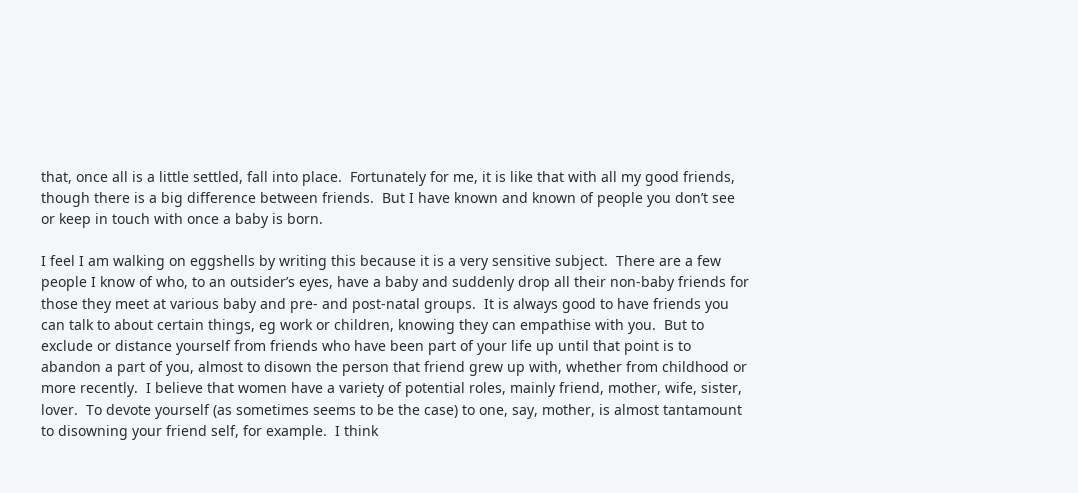that, once all is a little settled, fall into place.  Fortunately for me, it is like that with all my good friends, though there is a big difference between friends.  But I have known and known of people you don’t see or keep in touch with once a baby is born.

I feel I am walking on eggshells by writing this because it is a very sensitive subject.  There are a few people I know of who, to an outsider’s eyes, have a baby and suddenly drop all their non-baby friends for those they meet at various baby and pre- and post-natal groups.  It is always good to have friends you can talk to about certain things, eg work or children, knowing they can empathise with you.  But to exclude or distance yourself from friends who have been part of your life up until that point is to abandon a part of you, almost to disown the person that friend grew up with, whether from childhood or more recently.  I believe that women have a variety of potential roles, mainly friend, mother, wife, sister, lover.  To devote yourself (as sometimes seems to be the case) to one, say, mother, is almost tantamount to disowning your friend self, for example.  I think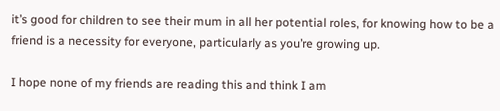it’s good for children to see their mum in all her potential roles, for knowing how to be a friend is a necessity for everyone, particularly as you’re growing up.

I hope none of my friends are reading this and think I am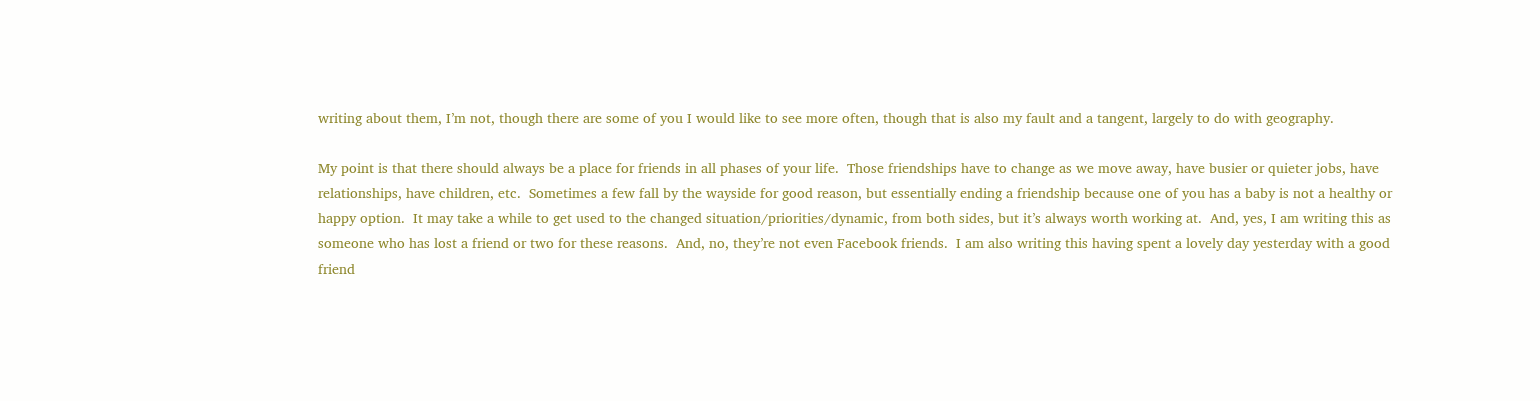writing about them, I’m not, though there are some of you I would like to see more often, though that is also my fault and a tangent, largely to do with geography.

My point is that there should always be a place for friends in all phases of your life.  Those friendships have to change as we move away, have busier or quieter jobs, have relationships, have children, etc.  Sometimes a few fall by the wayside for good reason, but essentially ending a friendship because one of you has a baby is not a healthy or happy option.  It may take a while to get used to the changed situation/priorities/dynamic, from both sides, but it’s always worth working at.  And, yes, I am writing this as someone who has lost a friend or two for these reasons.  And, no, they’re not even Facebook friends.  I am also writing this having spent a lovely day yesterday with a good friend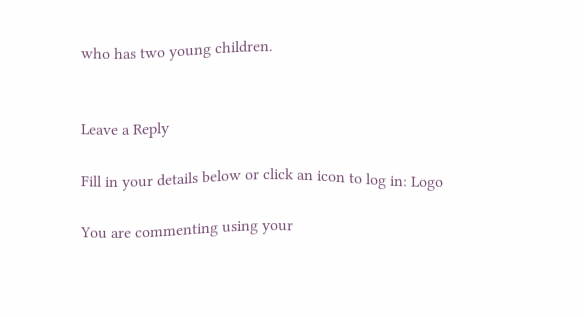who has two young children.


Leave a Reply

Fill in your details below or click an icon to log in: Logo

You are commenting using your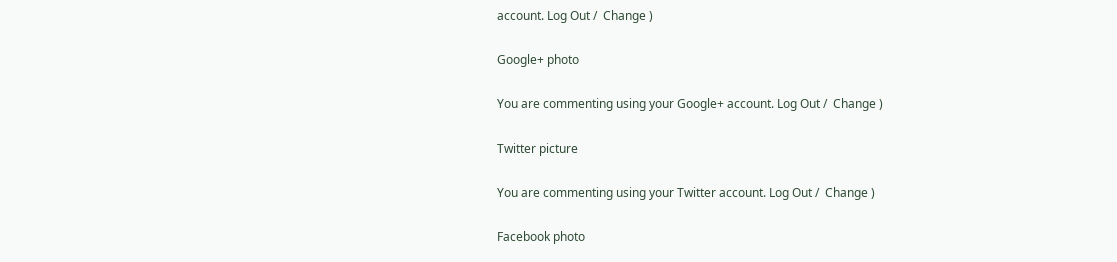account. Log Out /  Change )

Google+ photo

You are commenting using your Google+ account. Log Out /  Change )

Twitter picture

You are commenting using your Twitter account. Log Out /  Change )

Facebook photo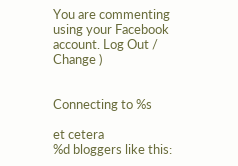You are commenting using your Facebook account. Log Out /  Change )


Connecting to %s

et cetera
%d bloggers like this: